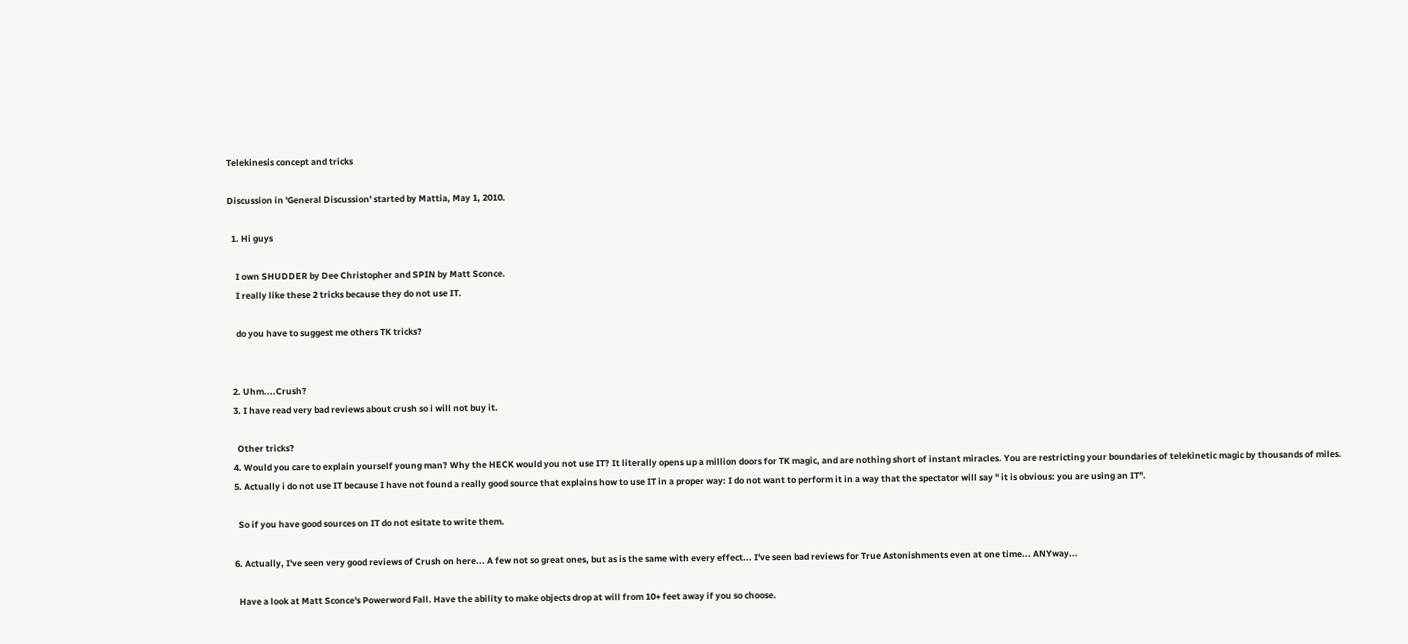Telekinesis concept and tricks

Discussion in 'General Discussion' started by Mattia, May 1, 2010.

  1. Hi guys

    I own SHUDDER by Dee Christopher and SPIN by Matt Sconce.
    I really like these 2 tricks because they do not use IT.

    do you have to suggest me others TK tricks?


  2. Uhm....Crush?
  3. I have read very bad reviews about crush so i will not buy it.

    Other tricks?
  4. Would you care to explain yourself young man? Why the HECK would you not use IT? It literally opens up a million doors for TK magic, and are nothing short of instant miracles. You are restricting your boundaries of telekinetic magic by thousands of miles.
  5. Actually i do not use IT because I have not found a really good source that explains how to use IT in a proper way: I do not want to perform it in a way that the spectator will say " it is obvious: you are using an IT".

    So if you have good sources on IT do not esitate to write them.

  6. Actually, I've seen very good reviews of Crush on here... A few not so great ones, but as is the same with every effect... I've seen bad reviews for True Astonishments even at one time... ANYway...

    Have a look at Matt Sconce's Powerword Fall. Have the ability to make objects drop at will from 10+ feet away if you so choose.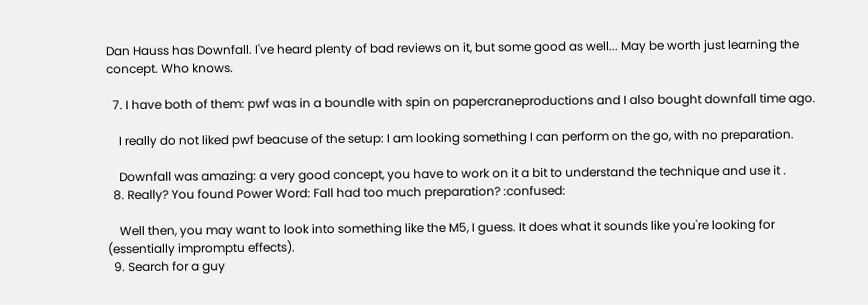Dan Hauss has Downfall. I've heard plenty of bad reviews on it, but some good as well... May be worth just learning the concept. Who knows.

  7. I have both of them: pwf was in a boundle with spin on papercraneproductions and I also bought downfall time ago.

    I really do not liked pwf beacuse of the setup: I am looking something I can perform on the go, with no preparation.

    Downfall was amazing: a very good concept, you have to work on it a bit to understand the technique and use it .
  8. Really? You found Power Word: Fall had too much preparation? :confused:

    Well then, you may want to look into something like the M5, I guess. It does what it sounds like you're looking for (essentially impromptu effects).
  9. Search for a guy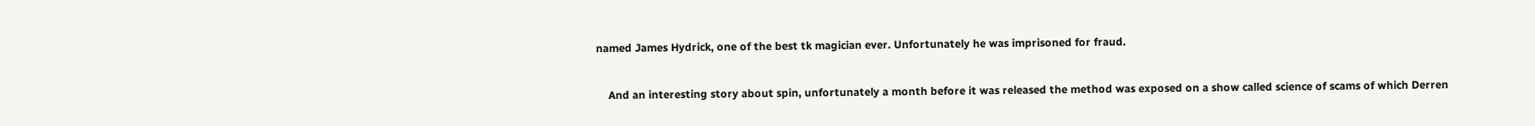named James Hydrick, one of the best tk magician ever. Unfortunately he was imprisoned for fraud.

    And an interesting story about spin, unfortunately a month before it was released the method was exposed on a show called science of scams of which Derren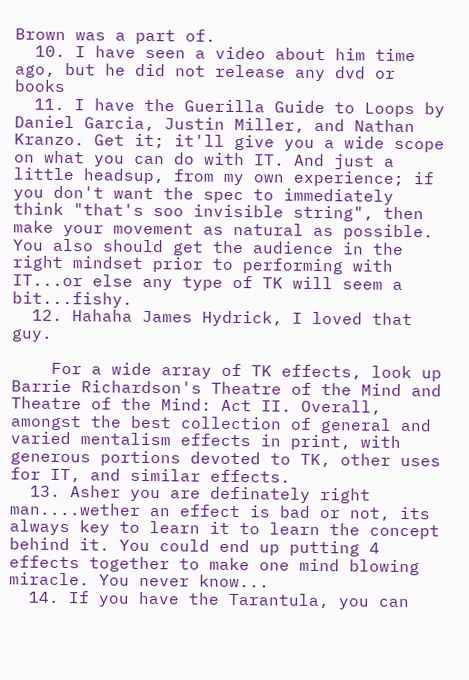Brown was a part of.
  10. I have seen a video about him time ago, but he did not release any dvd or books
  11. I have the Guerilla Guide to Loops by Daniel Garcia, Justin Miller, and Nathan Kranzo. Get it; it'll give you a wide scope on what you can do with IT. And just a little headsup, from my own experience; if you don't want the spec to immediately think "that's soo invisible string", then make your movement as natural as possible. You also should get the audience in the right mindset prior to performing with IT...or else any type of TK will seem a bit...fishy.
  12. Hahaha James Hydrick, I loved that guy.

    For a wide array of TK effects, look up Barrie Richardson's Theatre of the Mind and Theatre of the Mind: Act II. Overall, amongst the best collection of general and varied mentalism effects in print, with generous portions devoted to TK, other uses for IT, and similar effects.
  13. Asher you are definately right man....wether an effect is bad or not, its always key to learn it to learn the concept behind it. You could end up putting 4 effects together to make one mind blowing miracle. You never know...
  14. If you have the Tarantula, you can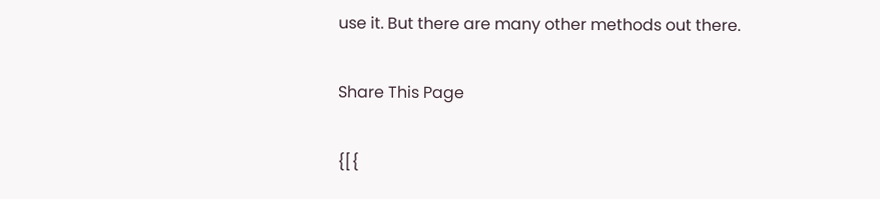use it. But there are many other methods out there.

Share This Page

{[{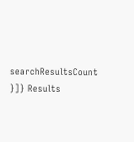searchResultsCount }]} Results